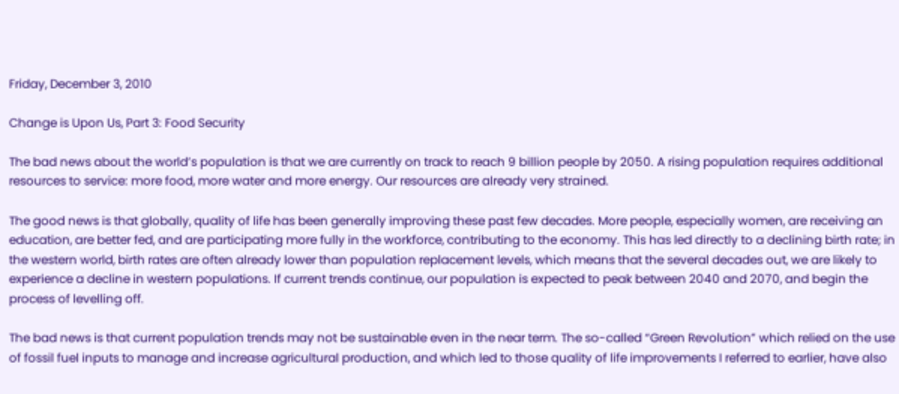Friday, December 3, 2010

Change is Upon Us, Part 3: Food Security

The bad news about the world’s population is that we are currently on track to reach 9 billion people by 2050. A rising population requires additional resources to service: more food, more water and more energy. Our resources are already very strained.

The good news is that globally, quality of life has been generally improving these past few decades. More people, especially women, are receiving an education, are better fed, and are participating more fully in the workforce, contributing to the economy. This has led directly to a declining birth rate; in the western world, birth rates are often already lower than population replacement levels, which means that the several decades out, we are likely to experience a decline in western populations. If current trends continue, our population is expected to peak between 2040 and 2070, and begin the process of levelling off.

The bad news is that current population trends may not be sustainable even in the near term. The so-called “Green Revolution” which relied on the use of fossil fuel inputs to manage and increase agricultural production, and which led to those quality of life improvements I referred to earlier, have also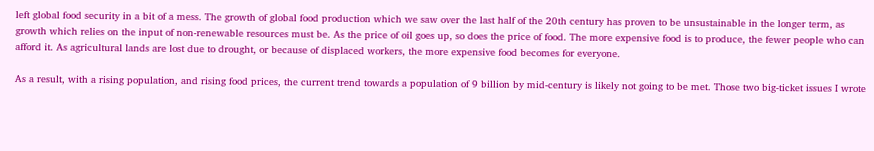left global food security in a bit of a mess. The growth of global food production which we saw over the last half of the 20th century has proven to be unsustainable in the longer term, as growth which relies on the input of non-renewable resources must be. As the price of oil goes up, so does the price of food. The more expensive food is to produce, the fewer people who can afford it. As agricultural lands are lost due to drought, or because of displaced workers, the more expensive food becomes for everyone.

As a result, with a rising population, and rising food prices, the current trend towards a population of 9 billion by mid-century is likely not going to be met. Those two big-ticket issues I wrote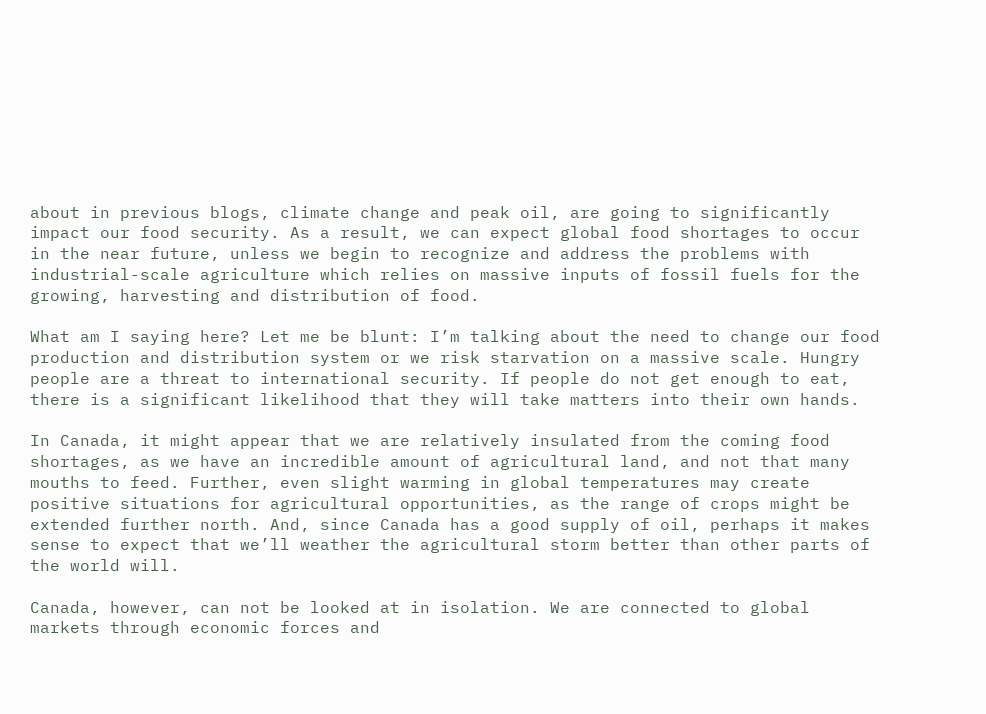about in previous blogs, climate change and peak oil, are going to significantly impact our food security. As a result, we can expect global food shortages to occur in the near future, unless we begin to recognize and address the problems with industrial-scale agriculture which relies on massive inputs of fossil fuels for the growing, harvesting and distribution of food.

What am I saying here? Let me be blunt: I’m talking about the need to change our food production and distribution system or we risk starvation on a massive scale. Hungry people are a threat to international security. If people do not get enough to eat, there is a significant likelihood that they will take matters into their own hands.

In Canada, it might appear that we are relatively insulated from the coming food shortages, as we have an incredible amount of agricultural land, and not that many mouths to feed. Further, even slight warming in global temperatures may create positive situations for agricultural opportunities, as the range of crops might be extended further north. And, since Canada has a good supply of oil, perhaps it makes sense to expect that we’ll weather the agricultural storm better than other parts of the world will.

Canada, however, can not be looked at in isolation. We are connected to global markets through economic forces and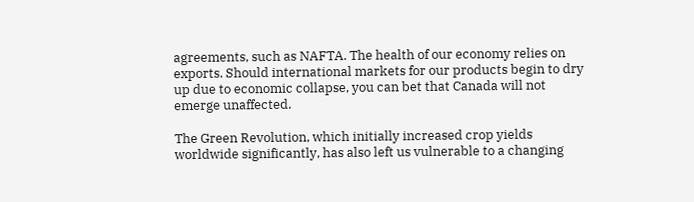agreements, such as NAFTA. The health of our economy relies on exports. Should international markets for our products begin to dry up due to economic collapse, you can bet that Canada will not emerge unaffected.

The Green Revolution, which initially increased crop yields worldwide significantly, has also left us vulnerable to a changing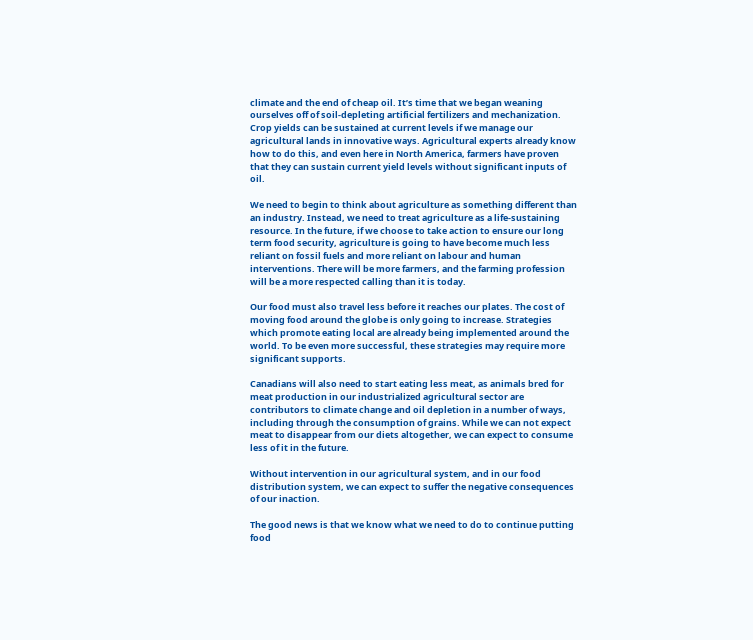climate and the end of cheap oil. It’s time that we began weaning ourselves off of soil-depleting artificial fertilizers and mechanization. Crop yields can be sustained at current levels if we manage our agricultural lands in innovative ways. Agricultural experts already know how to do this, and even here in North America, farmers have proven that they can sustain current yield levels without significant inputs of oil.

We need to begin to think about agriculture as something different than an industry. Instead, we need to treat agriculture as a life-sustaining resource. In the future, if we choose to take action to ensure our long term food security, agriculture is going to have become much less reliant on fossil fuels and more reliant on labour and human interventions. There will be more farmers, and the farming profession will be a more respected calling than it is today.

Our food must also travel less before it reaches our plates. The cost of moving food around the globe is only going to increase. Strategies which promote eating local are already being implemented around the world. To be even more successful, these strategies may require more significant supports.

Canadians will also need to start eating less meat, as animals bred for meat production in our industrialized agricultural sector are contributors to climate change and oil depletion in a number of ways, including through the consumption of grains. While we can not expect meat to disappear from our diets altogether, we can expect to consume less of it in the future.

Without intervention in our agricultural system, and in our food distribution system, we can expect to suffer the negative consequences of our inaction.

The good news is that we know what we need to do to continue putting food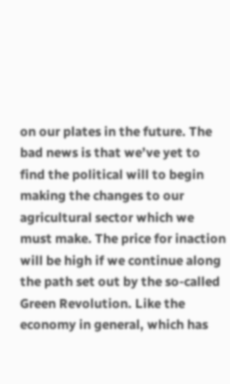on our plates in the future. The bad news is that we’ve yet to find the political will to begin making the changes to our agricultural sector which we must make. The price for inaction will be high if we continue along the path set out by the so-called Green Revolution. Like the economy in general, which has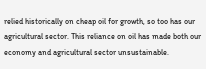relied historically on cheap oil for growth, so too has our agricultural sector. This reliance on oil has made both our economy and agricultural sector unsustainable.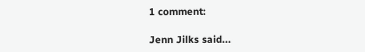1 comment:

Jenn Jilks said...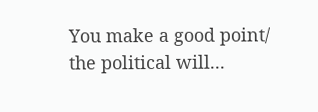You make a good point/ the political will...